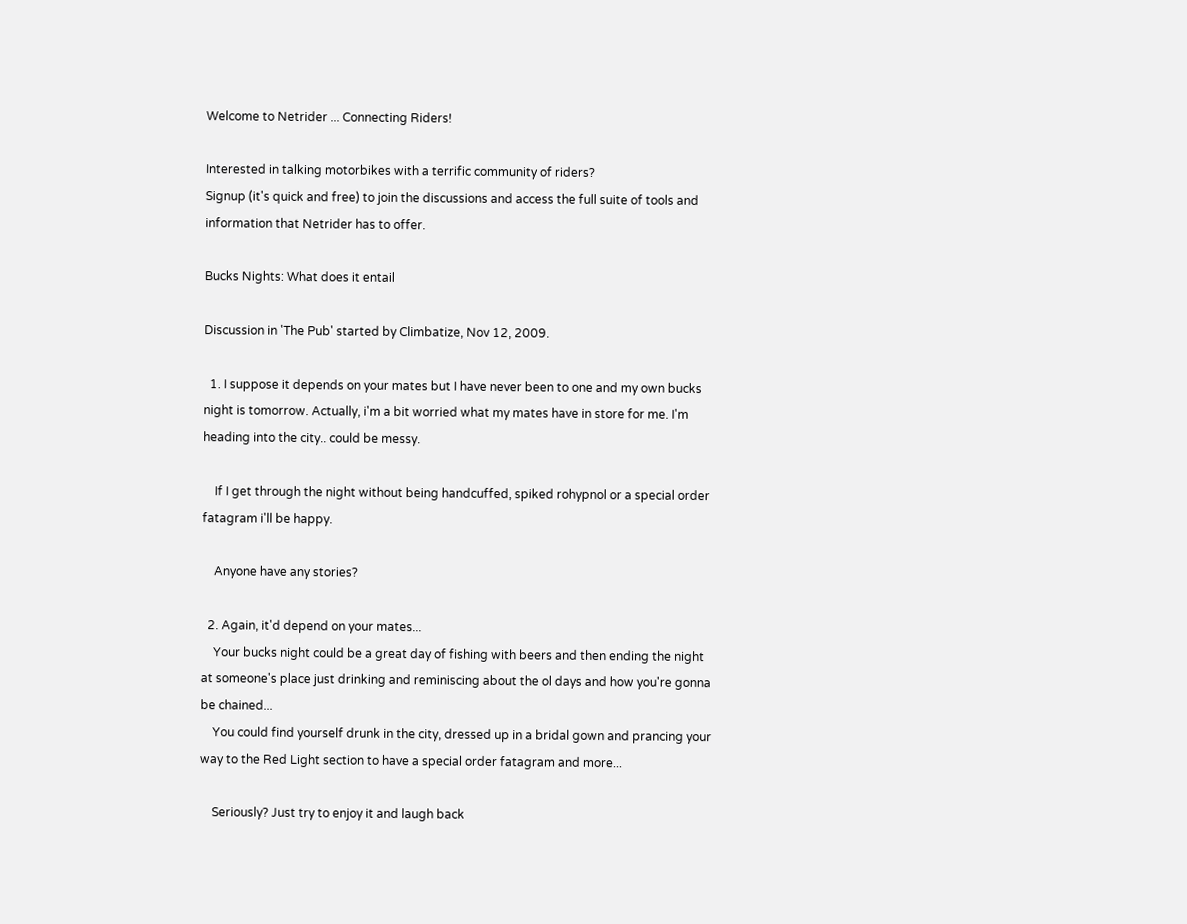Welcome to Netrider ... Connecting Riders!

Interested in talking motorbikes with a terrific community of riders?
Signup (it's quick and free) to join the discussions and access the full suite of tools and information that Netrider has to offer.

Bucks Nights: What does it entail

Discussion in 'The Pub' started by Climbatize, Nov 12, 2009.

  1. I suppose it depends on your mates but I have never been to one and my own bucks night is tomorrow. Actually, i'm a bit worried what my mates have in store for me. I'm heading into the city.. could be messy.

    If I get through the night without being handcuffed, spiked rohypnol or a special order fatagram i'll be happy.

    Anyone have any stories?

  2. Again, it'd depend on your mates...
    Your bucks night could be a great day of fishing with beers and then ending the night at someone's place just drinking and reminiscing about the ol days and how you're gonna be chained...
    You could find yourself drunk in the city, dressed up in a bridal gown and prancing your way to the Red Light section to have a special order fatagram and more...

    Seriously? Just try to enjoy it and laugh back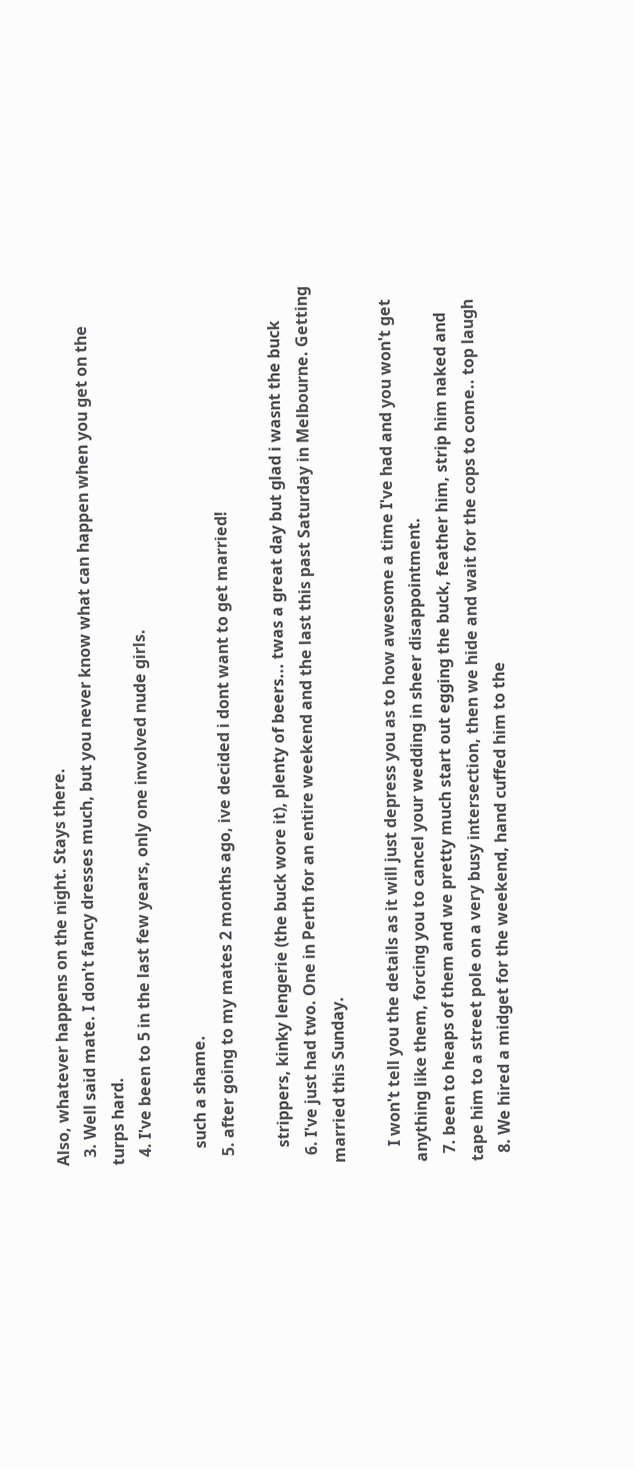Also, whatever happens on the night. Stays there.
  3. Well said mate. I don't fancy dresses much, but you never know what can happen when you get on the turps hard.
  4. I've been to 5 in the last few years, only one involved nude girls.

    such a shame.
  5. after going to my mates 2 months ago, ive decided i dont want to get married!

    strippers, kinky lengerie (the buck wore it), plenty of beers... twas a great day but glad i wasnt the buck
  6. I've just had two. One in Perth for an entire weekend and the last this past Saturday in Melbourne. Getting married this Sunday.

    I won't tell you the details as it will just depress you as to how awesome a time I've had and you won't get anything like them, forcing you to cancel your wedding in sheer disappointment.
  7. been to heaps of them and we pretty much start out egging the buck, feather him, strip him naked and tape him to a street pole on a very busy intersection, then we hide and wait for the cops to come.. top laugh
  8. We hired a midget for the weekend, hand cuffed him to the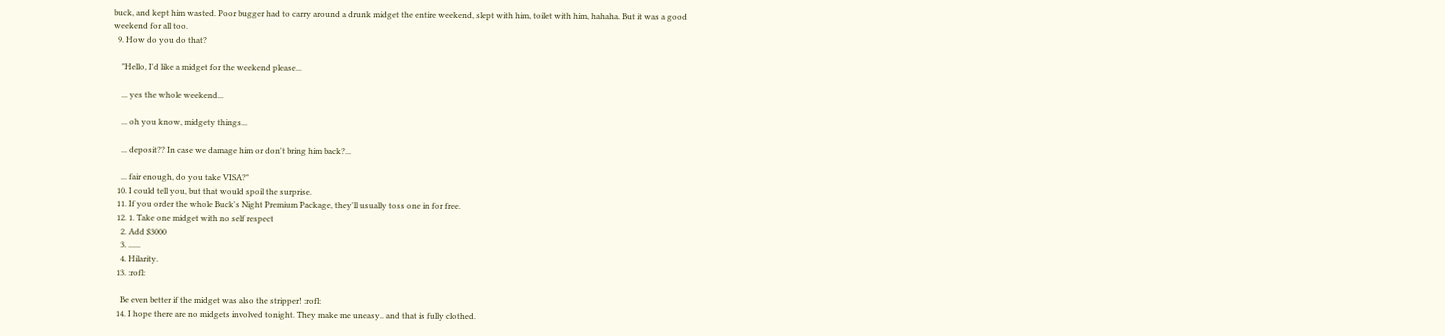buck, and kept him wasted. Poor bugger had to carry around a drunk midget the entire weekend, slept with him, toilet with him, hahaha. But it was a good weekend for all too.
  9. How do you do that?

    "Hello, I'd like a midget for the weekend please...

    ... yes the whole weekend...

    ... oh you know, midgety things...

    ... deposit?? In case we damage him or don't bring him back?...

    ... fair enough, do you take VISA?"
  10. I could tell you, but that would spoil the surprise.
  11. If you order the whole Buck's Night Premium Package, they'll usually toss one in for free.
  12. 1. Take one midget with no self respect
    2. Add $3000
    3. ......
    4. Hilarity.
  13. :rofl:

    Be even better if the midget was also the stripper! :rofl:
  14. I hope there are no midgets involved tonight. They make me uneasy.. and that is fully clothed.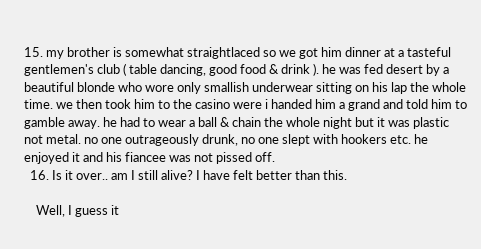15. my brother is somewhat straightlaced so we got him dinner at a tasteful gentlemen's club ( table dancing, good food & drink ). he was fed desert by a beautiful blonde who wore only smallish underwear sitting on his lap the whole time. we then took him to the casino were i handed him a grand and told him to gamble away. he had to wear a ball & chain the whole night but it was plastic not metal. no one outrageously drunk, no one slept with hookers etc. he enjoyed it and his fiancee was not pissed off.
  16. Is it over.. am I still alive? I have felt better than this.

    Well, I guess it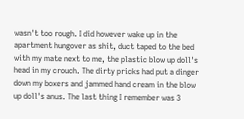wasn't too rough. I did however wake up in the apartment hungover as shit, duct taped to the bed with my mate next to me, the plastic blow up doll's head in my crouch. The dirty pricks had put a dinger down my boxers and jammed hand cream in the blow up doll's anus. The last thing I remember was 3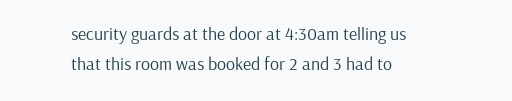security guards at the door at 4:30am telling us that this room was booked for 2 and 3 had to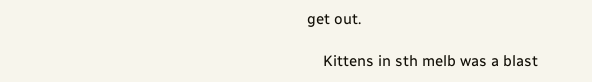get out.

    Kittens in sth melb was a blast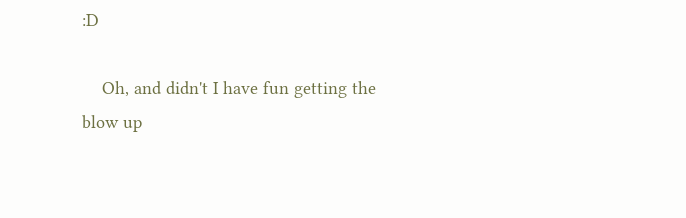:D

    Oh, and didn't I have fun getting the blow up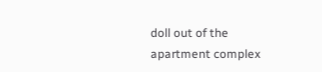doll out of the apartment complex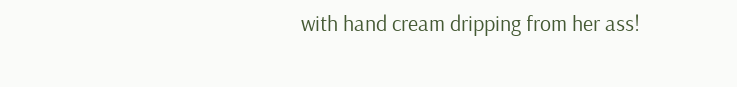with hand cream dripping from her ass!